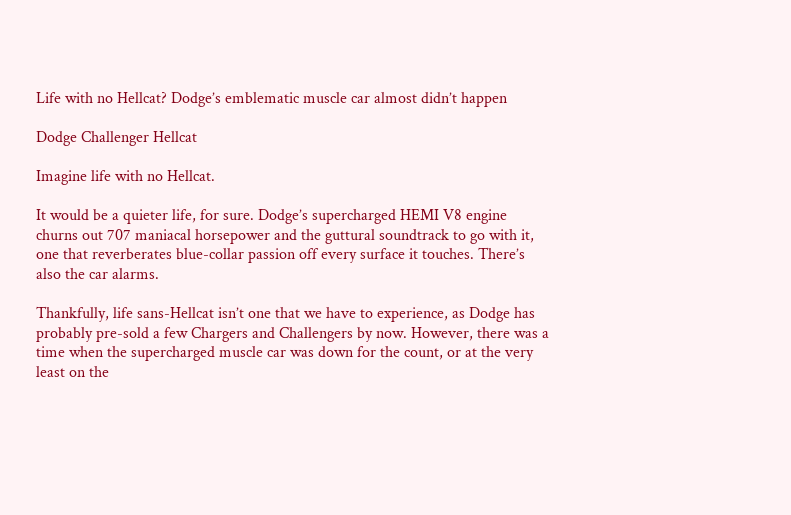Life with no Hellcat? Dodge’s emblematic muscle car almost didn’t happen

Dodge Challenger Hellcat

Imagine life with no Hellcat.

It would be a quieter life, for sure. Dodge’s supercharged HEMI V8 engine churns out 707 maniacal horsepower and the guttural soundtrack to go with it, one that reverberates blue-collar passion off every surface it touches. There’s also the car alarms.

Thankfully, life sans-Hellcat isn’t one that we have to experience, as Dodge has probably pre-sold a few Chargers and Challengers by now. However, there was a time when the supercharged muscle car was down for the count, or at the very least on the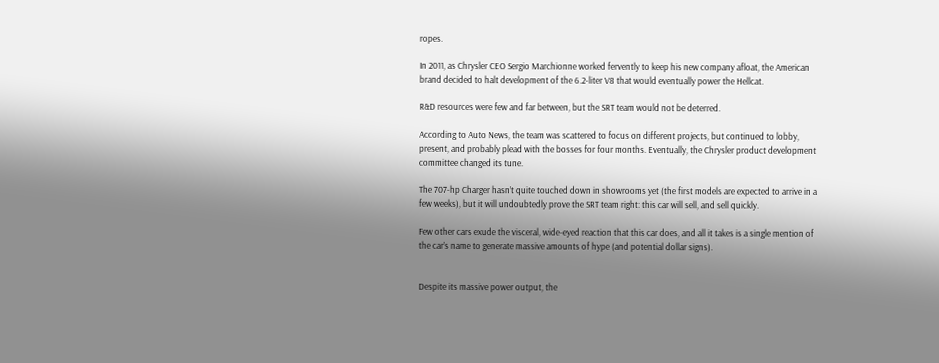ropes.

In 2011, as Chrysler CEO Sergio Marchionne worked fervently to keep his new company afloat, the American brand decided to halt development of the 6.2-liter V8 that would eventually power the Hellcat.

R&D resources were few and far between, but the SRT team would not be deterred.

According to Auto News, the team was scattered to focus on different projects, but continued to lobby, present, and probably plead with the bosses for four months. Eventually, the Chrysler product development committee changed its tune.

The 707-hp Charger hasn’t quite touched down in showrooms yet (the first models are expected to arrive in a few weeks), but it will undoubtedly prove the SRT team right: this car will sell, and sell quickly.

Few other cars exude the visceral, wide-eyed reaction that this car does, and all it takes is a single mention of the car’s name to generate massive amounts of hype (and potential dollar signs).


Despite its massive power output, the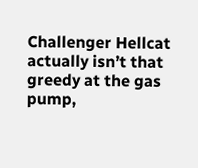Challenger Hellcat actually isn’t that greedy at the gas pump,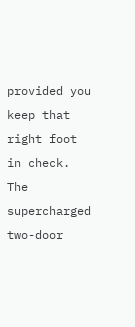provided you keep that right foot in check. The supercharged two-door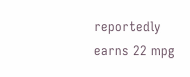reportedly earns 22 mpg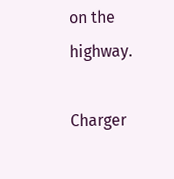on the highway.

Charger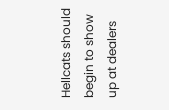Hellcats should begin to show up at dealers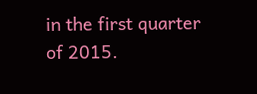in the first quarter of 2015.